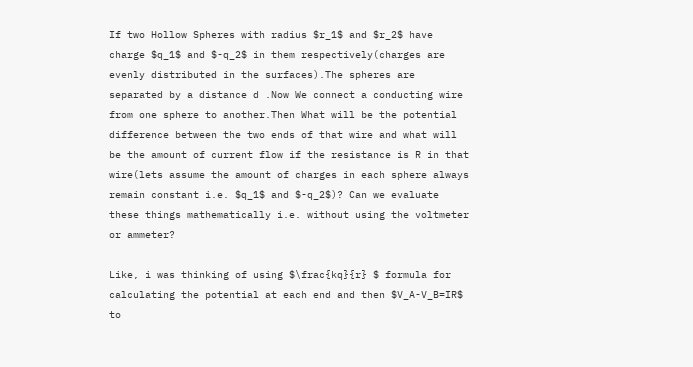If two Hollow Spheres with radius $r_1$ and $r_2$ have charge $q_1$ and $-q_2$ in them respectively(charges are evenly distributed in the surfaces).The spheres are separated by a distance d .Now We connect a conducting wire from one sphere to another.Then What will be the potential difference between the two ends of that wire and what will be the amount of current flow if the resistance is R in that wire(lets assume the amount of charges in each sphere always remain constant i.e. $q_1$ and $-q_2$)? Can we evaluate these things mathematically i.e. without using the voltmeter or ammeter?

Like, i was thinking of using $\frac{kq}{r} $ formula for calculating the potential at each end and then $V_A-V_B=IR$ to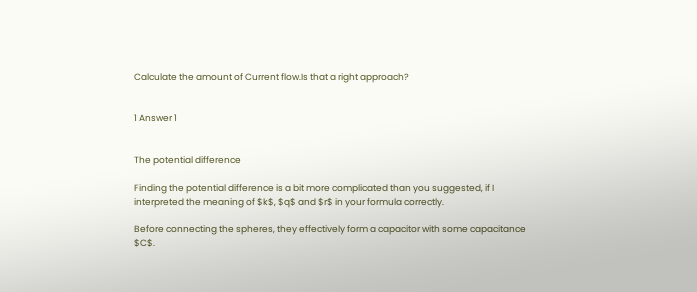Calculate the amount of Current flow.Is that a right approach?


1 Answer 1


The potential difference

Finding the potential difference is a bit more complicated than you suggested, if I interpreted the meaning of $k$, $q$ and $r$ in your formula correctly.

Before connecting the spheres, they effectively form a capacitor with some capacitance $C$.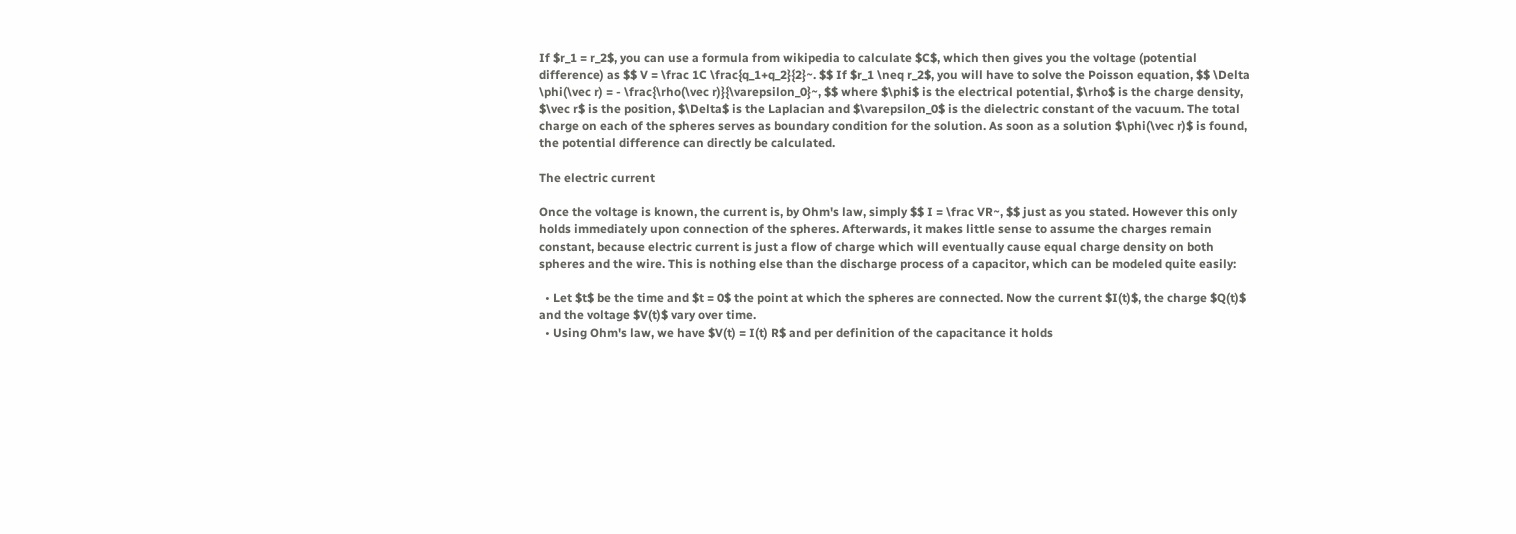If $r_1 = r_2$, you can use a formula from wikipedia to calculate $C$, which then gives you the voltage (potential difference) as $$ V = \frac 1C \frac{q_1+q_2}{2}~. $$ If $r_1 \neq r_2$, you will have to solve the Poisson equation, $$ \Delta \phi(\vec r) = - \frac{\rho(\vec r)}{\varepsilon_0}~, $$ where $\phi$ is the electrical potential, $\rho$ is the charge density, $\vec r$ is the position, $\Delta$ is the Laplacian and $\varepsilon_0$ is the dielectric constant of the vacuum. The total charge on each of the spheres serves as boundary condition for the solution. As soon as a solution $\phi(\vec r)$ is found, the potential difference can directly be calculated.

The electric current

Once the voltage is known, the current is, by Ohm's law, simply $$ I = \frac VR~, $$ just as you stated. However this only holds immediately upon connection of the spheres. Afterwards, it makes little sense to assume the charges remain constant, because electric current is just a flow of charge which will eventually cause equal charge density on both spheres and the wire. This is nothing else than the discharge process of a capacitor, which can be modeled quite easily:

  • Let $t$ be the time and $t = 0$ the point at which the spheres are connected. Now the current $I(t)$, the charge $Q(t)$ and the voltage $V(t)$ vary over time.
  • Using Ohm's law, we have $V(t) = I(t) R$ and per definition of the capacitance it holds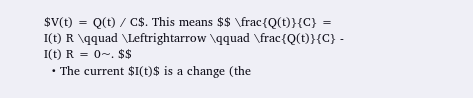$V(t) = Q(t) / C$. This means $$ \frac{Q(t)}{C} = I(t) R \qquad \Leftrightarrow \qquad \frac{Q(t)}{C} - I(t) R = 0~. $$
  • The current $I(t)$ is a change (the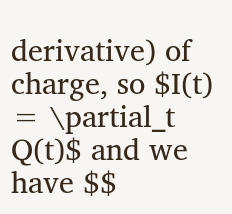derivative) of charge, so $I(t) = \partial_t Q(t)$ and we have $$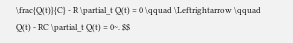\frac{Q(t)}{C} - R \partial_t Q(t) = 0 \qquad \Leftrightarrow \qquad Q(t) - RC \partial_t Q(t) = 0~. $$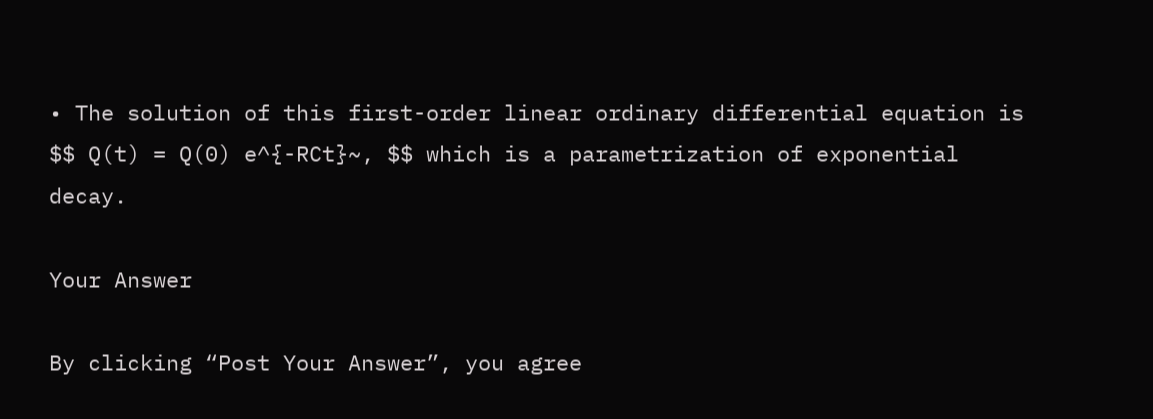• The solution of this first-order linear ordinary differential equation is $$ Q(t) = Q(0) e^{-RCt}~, $$ which is a parametrization of exponential decay.

Your Answer

By clicking “Post Your Answer”, you agree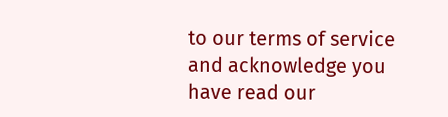to our terms of service and acknowledge you have read our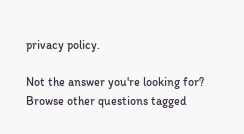privacy policy.

Not the answer you're looking for? Browse other questions tagged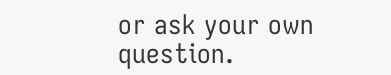or ask your own question.